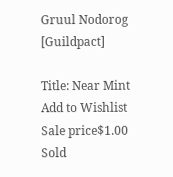Gruul Nodorog [Guildpact]

Title: Near Mint
Add to Wishlist
Sale price$1.00
Sold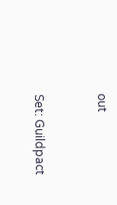out


Set: Guildpact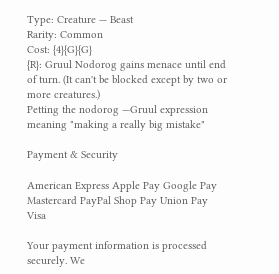Type: Creature — Beast
Rarity: Common
Cost: {4}{G}{G}
{R}: Gruul Nodorog gains menace until end of turn. (It can't be blocked except by two or more creatures.)
Petting the nodorog —Gruul expression meaning "making a really big mistake"

Payment & Security

American Express Apple Pay Google Pay Mastercard PayPal Shop Pay Union Pay Visa

Your payment information is processed securely. We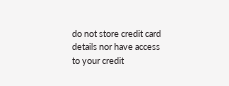do not store credit card details nor have access to your credit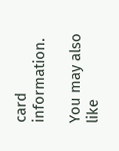card information.

You may also like